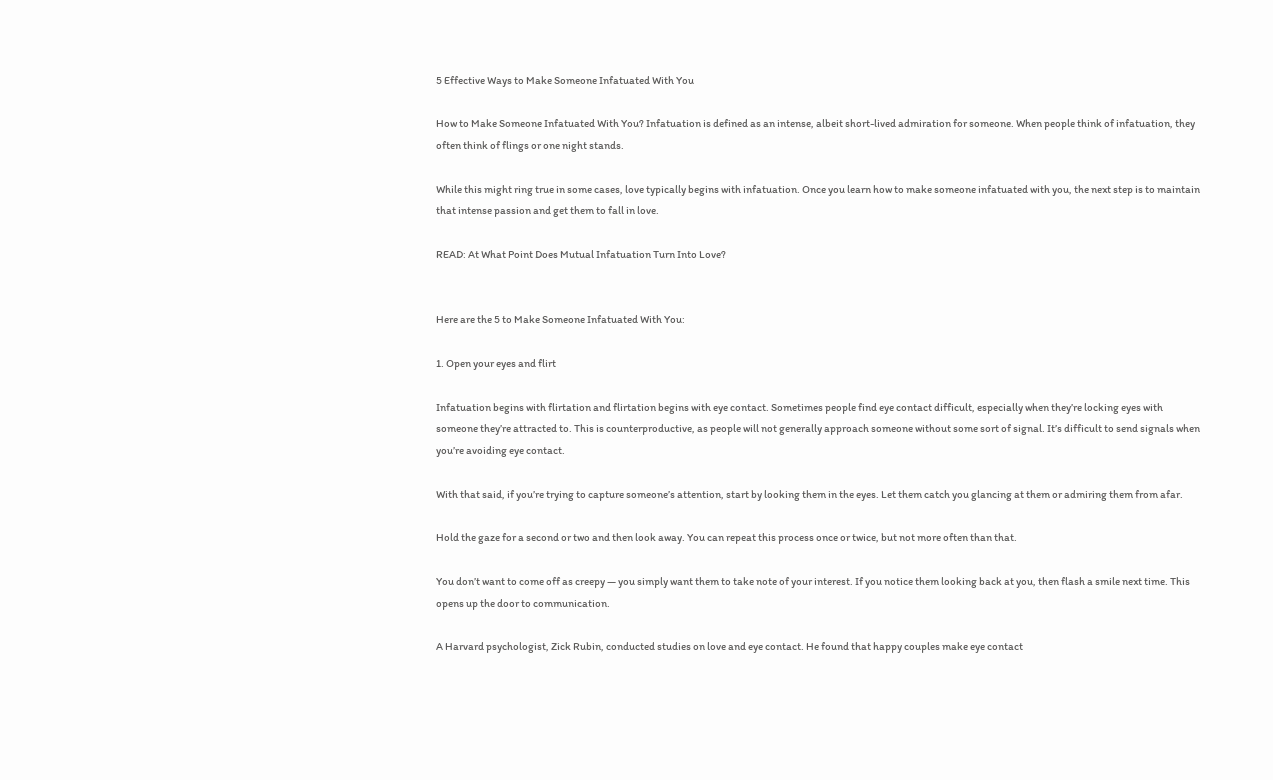5 Effective Ways to Make Someone Infatuated With You

How to Make Someone Infatuated With You? Infatuation is defined as an intense, albeit short-lived admiration for someone. When people think of infatuation, they often think of flings or one night stands.

While this might ring true in some cases, love typically begins with infatuation. Once you learn how to make someone infatuated with you, the next step is to maintain that intense passion and get them to fall in love.

READ: At What Point Does Mutual Infatuation Turn Into Love?


Here are the 5 to Make Someone Infatuated With You:

1. Open your eyes and flirt

Infatuation begins with flirtation and flirtation begins with eye contact. Sometimes people find eye contact difficult, especially when they’re locking eyes with someone they’re attracted to. This is counterproductive, as people will not generally approach someone without some sort of signal. It’s difficult to send signals when you’re avoiding eye contact.

With that said, if you’re trying to capture someone’s attention, start by looking them in the eyes. Let them catch you glancing at them or admiring them from afar.

Hold the gaze for a second or two and then look away. You can repeat this process once or twice, but not more often than that.

You don’t want to come off as creepy — you simply want them to take note of your interest. If you notice them looking back at you, then flash a smile next time. This opens up the door to communication.

A Harvard psychologist, Zick Rubin, conducted studies on love and eye contact. He found that happy couples make eye contact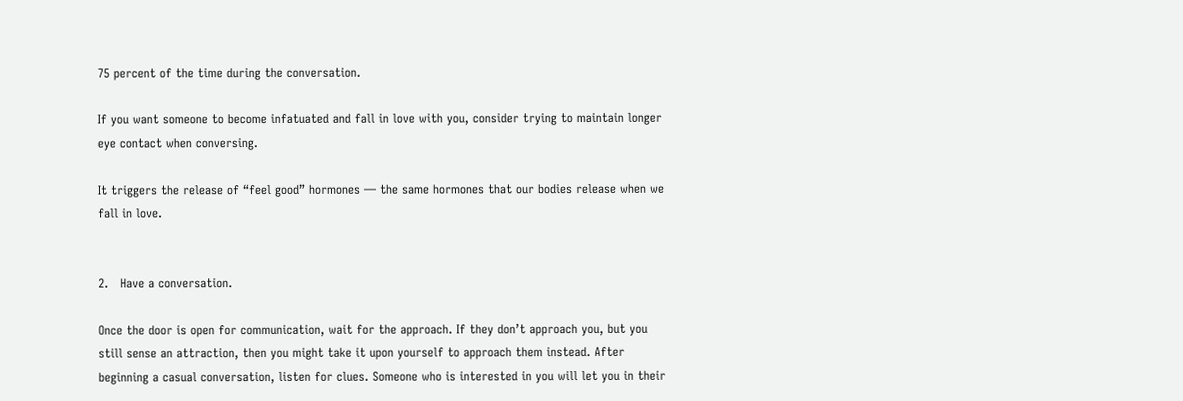75 percent of the time during the conversation.

If you want someone to become infatuated and fall in love with you, consider trying to maintain longer eye contact when conversing.

It triggers the release of “feel good” hormones — the same hormones that our bodies release when we fall in love.


2.   Have a conversation.

Once the door is open for communication, wait for the approach. If they don’t approach you, but you still sense an attraction, then you might take it upon yourself to approach them instead. After beginning a casual conversation, listen for clues. Someone who is interested in you will let you in their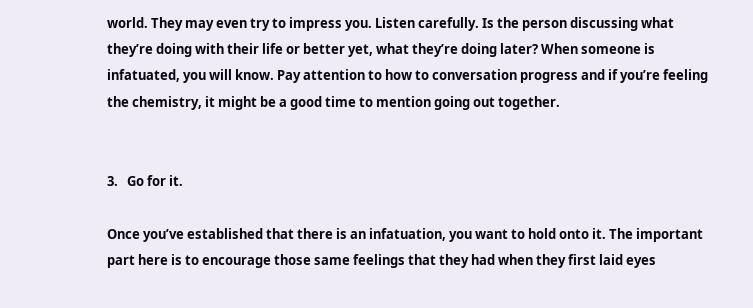world. They may even try to impress you. Listen carefully. Is the person discussing what they’re doing with their life or better yet, what they’re doing later? When someone is infatuated, you will know. Pay attention to how to conversation progress and if you’re feeling the chemistry, it might be a good time to mention going out together.


3.   Go for it.

Once you’ve established that there is an infatuation, you want to hold onto it. The important part here is to encourage those same feelings that they had when they first laid eyes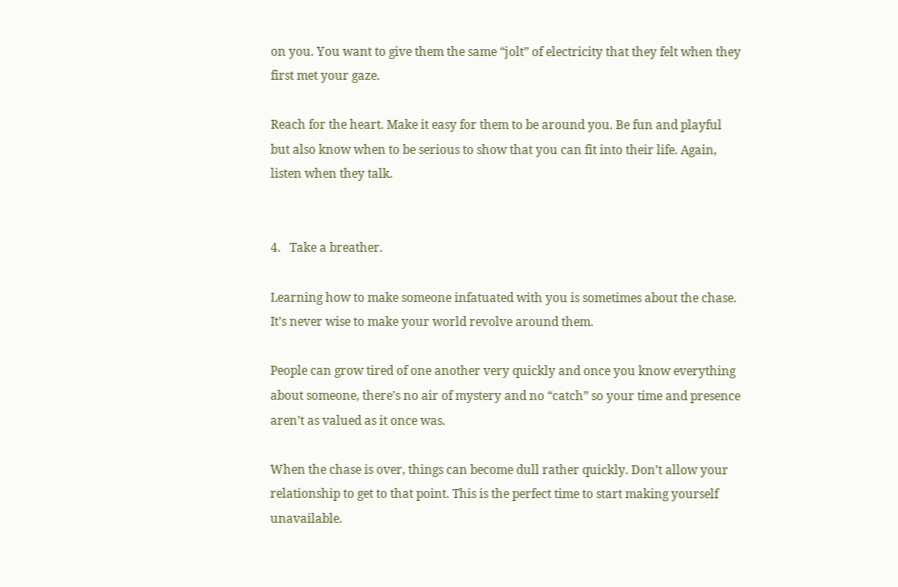on you. You want to give them the same “jolt” of electricity that they felt when they first met your gaze.

Reach for the heart. Make it easy for them to be around you. Be fun and playful but also know when to be serious to show that you can fit into their life. Again, listen when they talk.


4.   Take a breather.

Learning how to make someone infatuated with you is sometimes about the chase. It’s never wise to make your world revolve around them.

People can grow tired of one another very quickly and once you know everything about someone, there’s no air of mystery and no “catch” so your time and presence aren’t as valued as it once was.

When the chase is over, things can become dull rather quickly. Don’t allow your relationship to get to that point. This is the perfect time to start making yourself unavailable.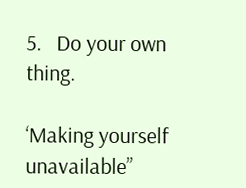5.   Do your own thing.

‘Making yourself unavailable”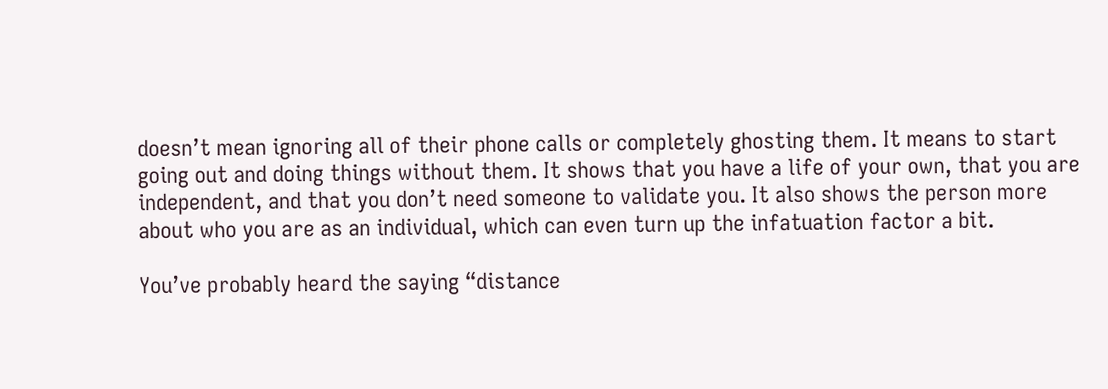doesn’t mean ignoring all of their phone calls or completely ghosting them. It means to start going out and doing things without them. It shows that you have a life of your own, that you are independent, and that you don’t need someone to validate you. It also shows the person more about who you are as an individual, which can even turn up the infatuation factor a bit.

You’ve probably heard the saying “distance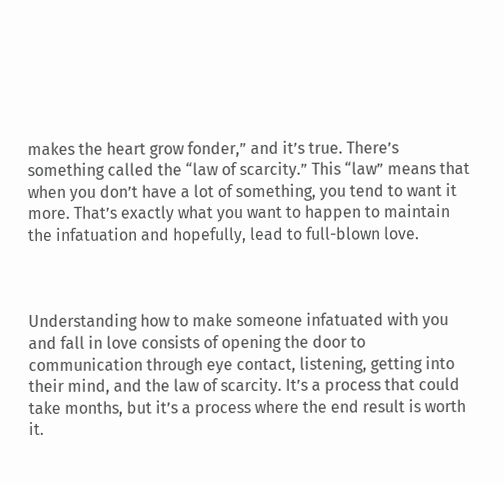makes the heart grow fonder,” and it’s true. There’s something called the “law of scarcity.” This “law” means that when you don’t have a lot of something, you tend to want it more. That’s exactly what you want to happen to maintain the infatuation and hopefully, lead to full-blown love.



Understanding how to make someone infatuated with you and fall in love consists of opening the door to communication through eye contact, listening, getting into their mind, and the law of scarcity. It’s a process that could take months, but it’s a process where the end result is worth it.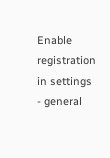Enable registration in settings - general